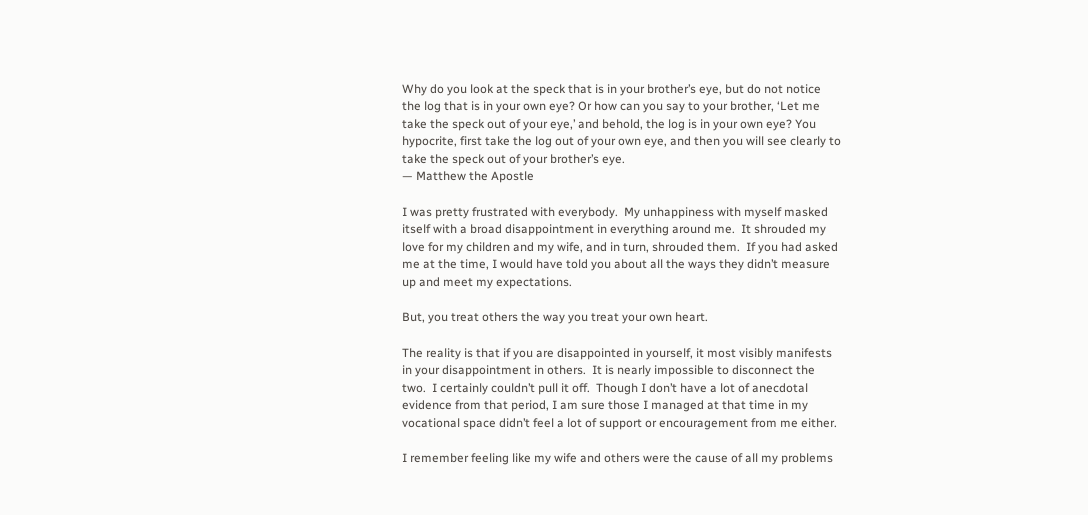Why do you look at the speck that is in your brother’s eye, but do not notice the log that is in your own eye? Or how can you say to your brother, ‘Let me take the speck out of your eye,’ and behold, the log is in your own eye? You hypocrite, first take the log out of your own eye, and then you will see clearly to take the speck out of your brother’s eye.
— Matthew the Apostle

I was pretty frustrated with everybody.  My unhappiness with myself masked itself with a broad disappointment in everything around me.  It shrouded my love for my children and my wife, and in turn, shrouded them.  If you had asked me at the time, I would have told you about all the ways they didn’t measure up and meet my expectations.

But, you treat others the way you treat your own heart.

The reality is that if you are disappointed in yourself, it most visibly manifests in your disappointment in others.  It is nearly impossible to disconnect the two.  I certainly couldn’t pull it off.  Though I don’t have a lot of anecdotal evidence from that period, I am sure those I managed at that time in my vocational space didn’t feel a lot of support or encouragement from me either.

I remember feeling like my wife and others were the cause of all my problems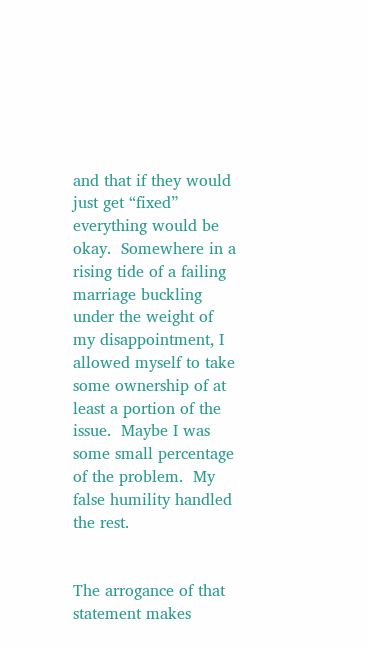and that if they would just get “fixed” everything would be okay.  Somewhere in a rising tide of a failing marriage buckling under the weight of my disappointment, I allowed myself to take some ownership of at least a portion of the issue.  Maybe I was some small percentage of the problem.  My false humility handled the rest.


The arrogance of that statement makes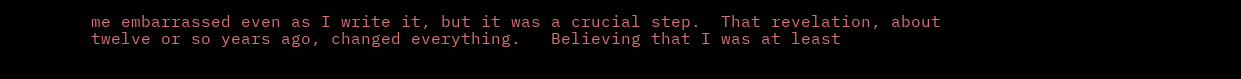me embarrassed even as I write it, but it was a crucial step.  That revelation, about twelve or so years ago, changed everything.   Believing that I was at least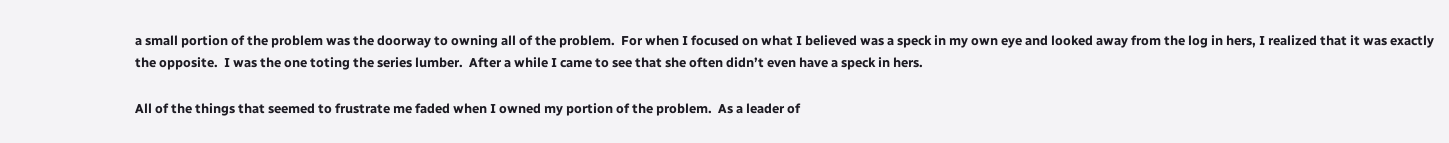a small portion of the problem was the doorway to owning all of the problem.  For when I focused on what I believed was a speck in my own eye and looked away from the log in hers, I realized that it was exactly the opposite.  I was the one toting the series lumber.  After a while I came to see that she often didn’t even have a speck in hers.

All of the things that seemed to frustrate me faded when I owned my portion of the problem.  As a leader of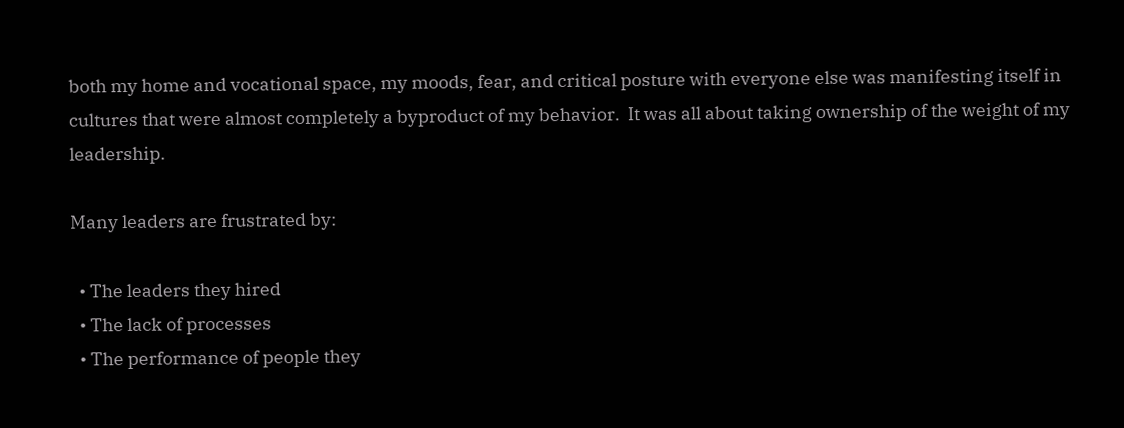both my home and vocational space, my moods, fear, and critical posture with everyone else was manifesting itself in cultures that were almost completely a byproduct of my behavior.  It was all about taking ownership of the weight of my leadership.

Many leaders are frustrated by:

  • The leaders they hired
  • The lack of processes
  • The performance of people they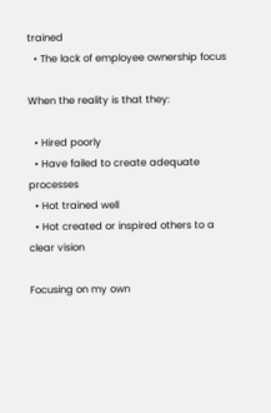trained
  • The lack of employee ownership focus

When the reality is that they:

  • Hired poorly
  • Have failed to create adequate processes
  • Hot trained well
  • Hot created or inspired others to a clear vision

Focusing on my own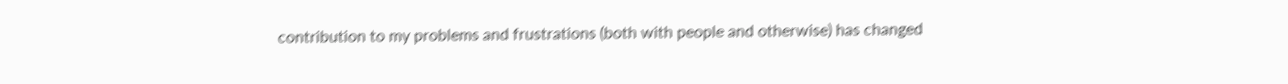contribution to my problems and frustrations (both with people and otherwise) has changed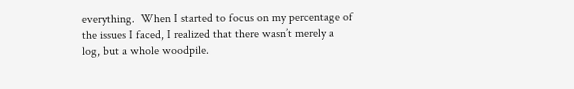everything.  When I started to focus on my percentage of the issues I faced, I realized that there wasn’t merely a log, but a whole woodpile.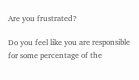Are you frustrated?

Do you feel like you are responsible for some percentage of the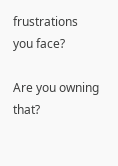frustrations you face?

Are you owning that?